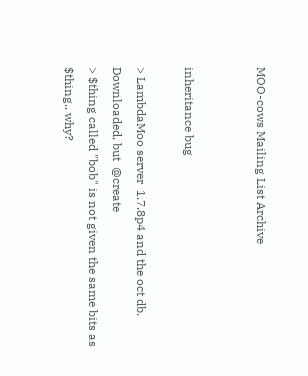MOO-cows Mailing List Archive


inheritance bug

> LambdaMoo server  1.7.8p4 and the oct db.  Downloaded, but  @create
> $thing called "bob" is not given the same bits as $thing.. why?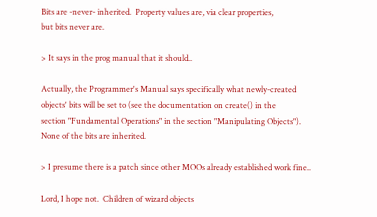Bits are -never- inherited.  Property values are, via clear properties,
but bits never are.

> It says in the prog manual that it should..

Actually, the Programmer's Manual says specifically what newly-created
objects' bits will be set to (see the documentation on create() in the
section "Fundamental Operations" in the section "Manipulating Objects").
None of the bits are inherited.

> I presume there is a patch since other MOOs already established work fine..

Lord, I hope not.  Children of wizard objects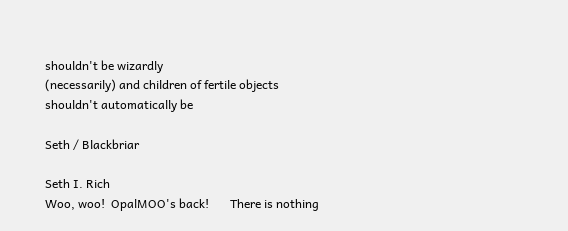shouldn't be wizardly
(necessarily) and children of fertile objects shouldn't automatically be

Seth / Blackbriar

Seth I. Rich
Woo, woo!  OpalMOO's back!       There is nothing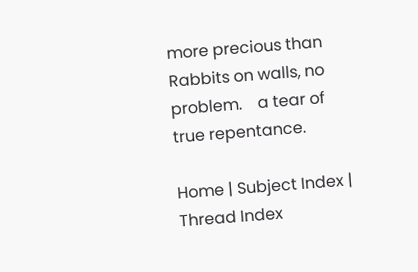more precious than
Rabbits on walls, no problem.    a tear of true repentance.

Home | Subject Index | Thread Index